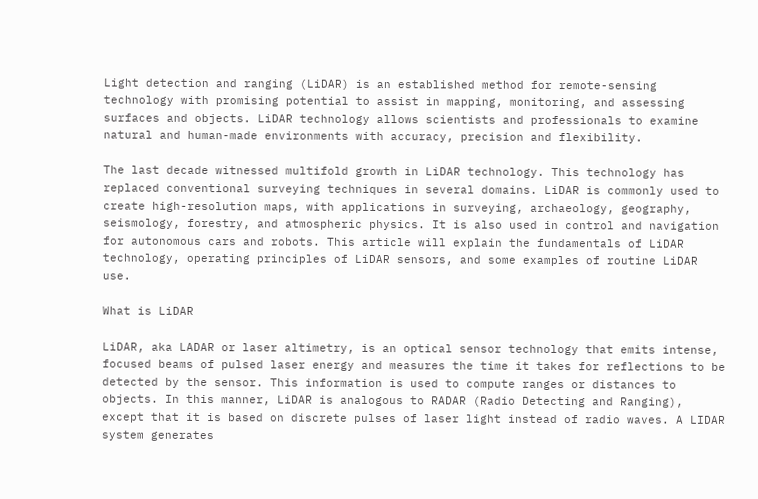Light detection and ranging (LiDAR) is an established method for remote-sensing technology with promising potential to assist in mapping, monitoring, and assessing surfaces and objects. LiDAR technology allows scientists and professionals to examine natural and human-made environments with accuracy, precision and flexibility.

The last decade witnessed multifold growth in LiDAR technology. This technology has replaced conventional surveying techniques in several domains. LiDAR is commonly used to create high-resolution maps, with applications in surveying, archaeology, geography, seismology, forestry, and atmospheric physics. It is also used in control and navigation for autonomous cars and robots. This article will explain the fundamentals of LiDAR technology, operating principles of LiDAR sensors, and some examples of routine LiDAR use.

What is LiDAR

LiDAR, aka LADAR or laser altimetry, is an optical sensor technology that emits intense, focused beams of pulsed laser energy and measures the time it takes for reflections to be detected by the sensor. This information is used to compute ranges or distances to objects. In this manner, LiDAR is analogous to RADAR (Radio Detecting and Ranging), except that it is based on discrete pulses of laser light instead of radio waves. A LIDAR system generates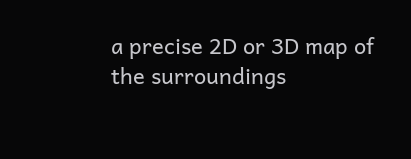a precise 2D or 3D map of the surroundings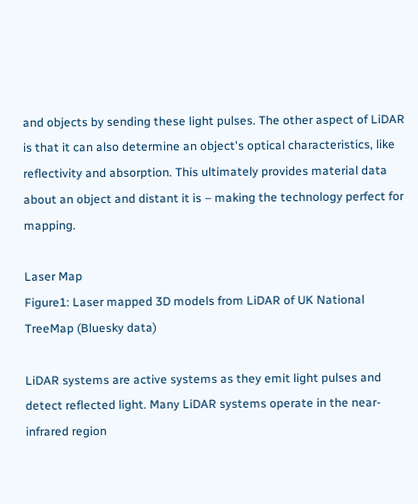and objects by sending these light pulses. The other aspect of LiDAR is that it can also determine an object's optical characteristics, like reflectivity and absorption. This ultimately provides material data about an object and distant it is – making the technology perfect for mapping.

Laser Map
Figure1: Laser mapped 3D models from LiDAR of UK National TreeMap (Bluesky data)

LiDAR systems are active systems as they emit light pulses and detect reflected light. Many LiDAR systems operate in the near-infrared region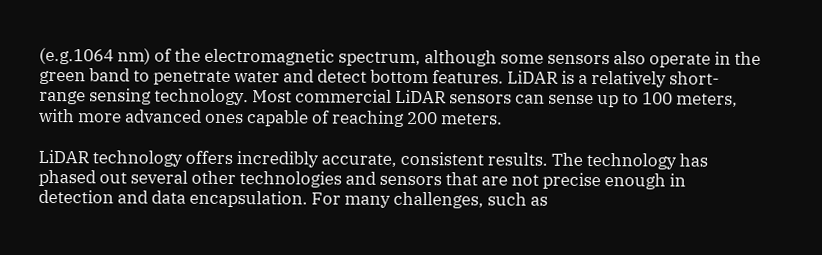(e.g.1064 nm) of the electromagnetic spectrum, although some sensors also operate in the green band to penetrate water and detect bottom features. LiDAR is a relatively short-range sensing technology. Most commercial LiDAR sensors can sense up to 100 meters, with more advanced ones capable of reaching 200 meters.

LiDAR technology offers incredibly accurate, consistent results. The technology has phased out several other technologies and sensors that are not precise enough in detection and data encapsulation. For many challenges, such as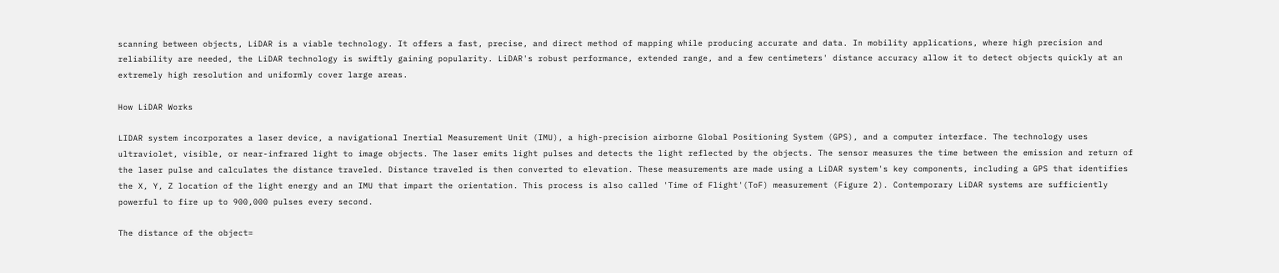scanning between objects, LiDAR is a viable technology. It offers a fast, precise, and direct method of mapping while producing accurate and data. In mobility applications, where high precision and reliability are needed, the LiDAR technology is swiftly gaining popularity. LiDAR's robust performance, extended range, and a few centimeters' distance accuracy allow it to detect objects quickly at an extremely high resolution and uniformly cover large areas.

How LiDAR Works

LIDAR system incorporates a laser device, a navigational Inertial Measurement Unit (IMU), a high-precision airborne Global Positioning System (GPS), and a computer interface. The technology uses ultraviolet, visible, or near-infrared light to image objects. The laser emits light pulses and detects the light reflected by the objects. The sensor measures the time between the emission and return of the laser pulse and calculates the distance traveled. Distance traveled is then converted to elevation. These measurements are made using a LiDAR system's key components, including a GPS that identifies the X, Y, Z location of the light energy and an IMU that impart the orientation. This process is also called 'Time of Flight'(ToF) measurement (Figure 2). Contemporary LiDAR systems are sufficiently powerful to fire up to 900,000 pulses every second.

The distance of the object=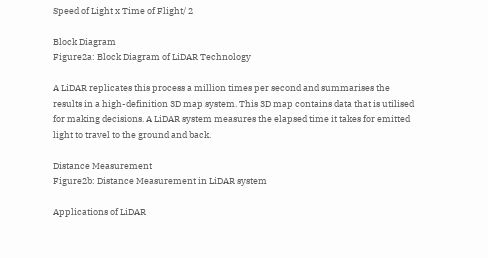Speed of Light x Time of Flight/ 2

Block Diagram
Figure2a: Block Diagram of LiDAR Technology

A LiDAR replicates this process a million times per second and summarises the results in a high-definition 3D map system. This 3D map contains data that is utilised for making decisions. A LiDAR system measures the elapsed time it takes for emitted light to travel to the ground and back.

Distance Measurement
Figure2b: Distance Measurement in LiDAR system

Applications of LiDAR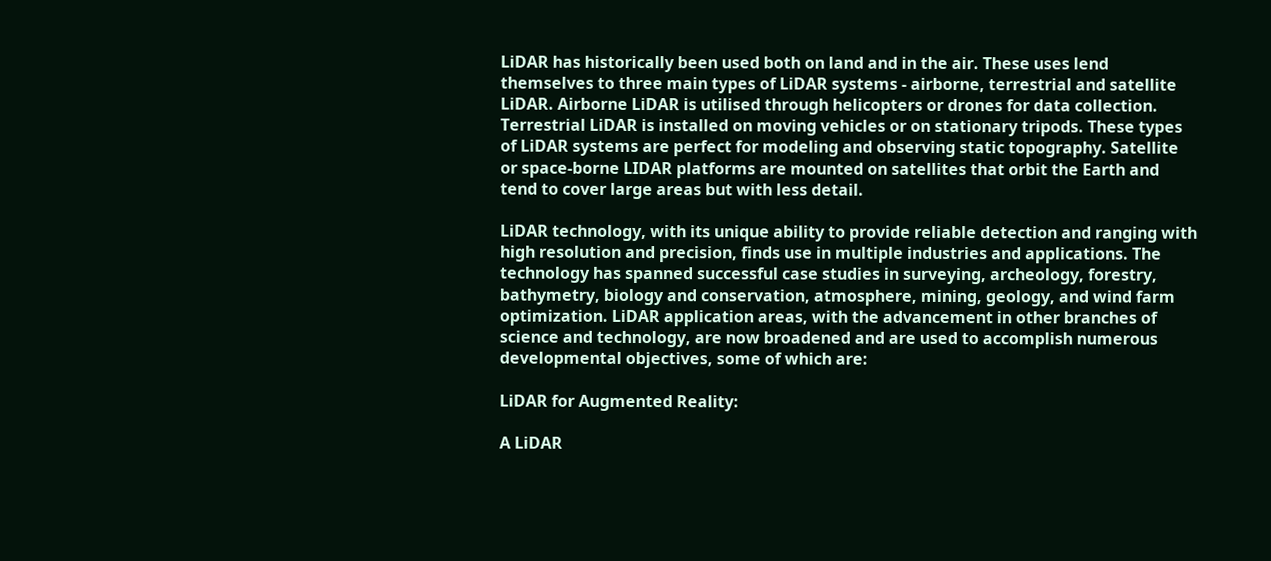LiDAR has historically been used both on land and in the air. These uses lend themselves to three main types of LiDAR systems - airborne, terrestrial and satellite LiDAR. Airborne LiDAR is utilised through helicopters or drones for data collection. Terrestrial LiDAR is installed on moving vehicles or on stationary tripods. These types of LiDAR systems are perfect for modeling and observing static topography. Satellite or space-borne LIDAR platforms are mounted on satellites that orbit the Earth and tend to cover large areas but with less detail.

LiDAR technology, with its unique ability to provide reliable detection and ranging with high resolution and precision, finds use in multiple industries and applications. The technology has spanned successful case studies in surveying, archeology, forestry, bathymetry, biology and conservation, atmosphere, mining, geology, and wind farm optimization. LiDAR application areas, with the advancement in other branches of science and technology, are now broadened and are used to accomplish numerous developmental objectives, some of which are:

LiDAR for Augmented Reality:

A LiDAR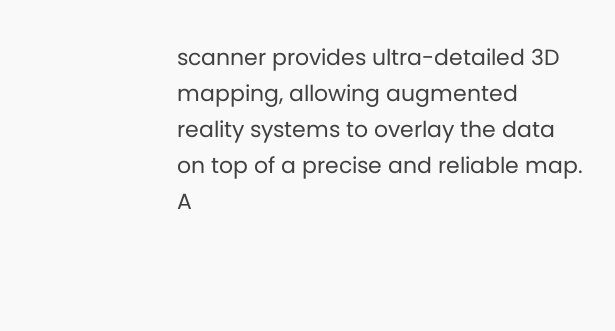scanner provides ultra-detailed 3D mapping, allowing augmented reality systems to overlay the data on top of a precise and reliable map. A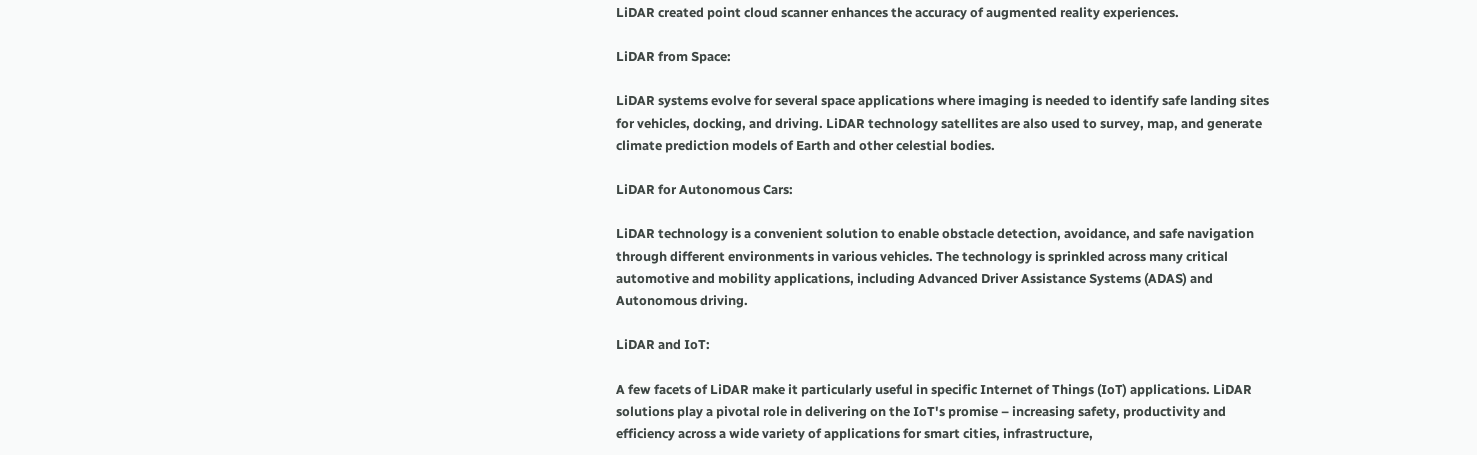LiDAR created point cloud scanner enhances the accuracy of augmented reality experiences.

LiDAR from Space:

LiDAR systems evolve for several space applications where imaging is needed to identify safe landing sites for vehicles, docking, and driving. LiDAR technology satellites are also used to survey, map, and generate climate prediction models of Earth and other celestial bodies.

LiDAR for Autonomous Cars:

LiDAR technology is a convenient solution to enable obstacle detection, avoidance, and safe navigation through different environments in various vehicles. The technology is sprinkled across many critical automotive and mobility applications, including Advanced Driver Assistance Systems (ADAS) and Autonomous driving.

LiDAR and IoT:

A few facets of LiDAR make it particularly useful in specific Internet of Things (IoT) applications. LiDAR solutions play a pivotal role in delivering on the IoT's promise – increasing safety, productivity and efficiency across a wide variety of applications for smart cities, infrastructure,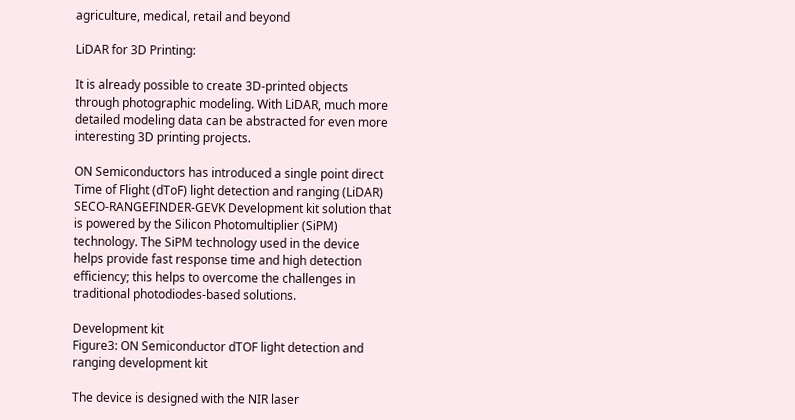agriculture, medical, retail and beyond

LiDAR for 3D Printing:

It is already possible to create 3D-printed objects through photographic modeling. With LiDAR, much more detailed modeling data can be abstracted for even more interesting 3D printing projects.

ON Semiconductors has introduced a single point direct Time of Flight (dToF) light detection and ranging (LiDAR) SECO-RANGEFINDER-GEVK Development kit solution that is powered by the Silicon Photomultiplier (SiPM) technology. The SiPM technology used in the device helps provide fast response time and high detection efficiency; this helps to overcome the challenges in traditional photodiodes-based solutions.

Development kit
Figure3: ON Semiconductor dTOF light detection and ranging development kit

The device is designed with the NIR laser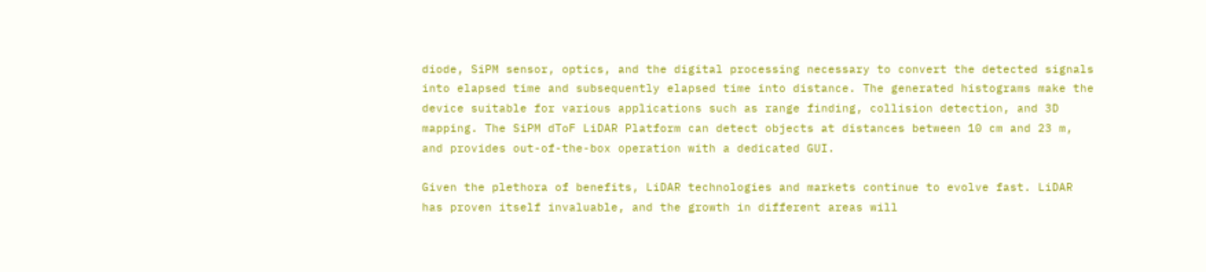diode, SiPM sensor, optics, and the digital processing necessary to convert the detected signals into elapsed time and subsequently elapsed time into distance. The generated histograms make the device suitable for various applications such as range finding, collision detection, and 3D mapping. The SiPM dToF LiDAR Platform can detect objects at distances between 10 cm and 23 m, and provides out-of-the-box operation with a dedicated GUI.

Given the plethora of benefits, LiDAR technologies and markets continue to evolve fast. LiDAR has proven itself invaluable, and the growth in different areas will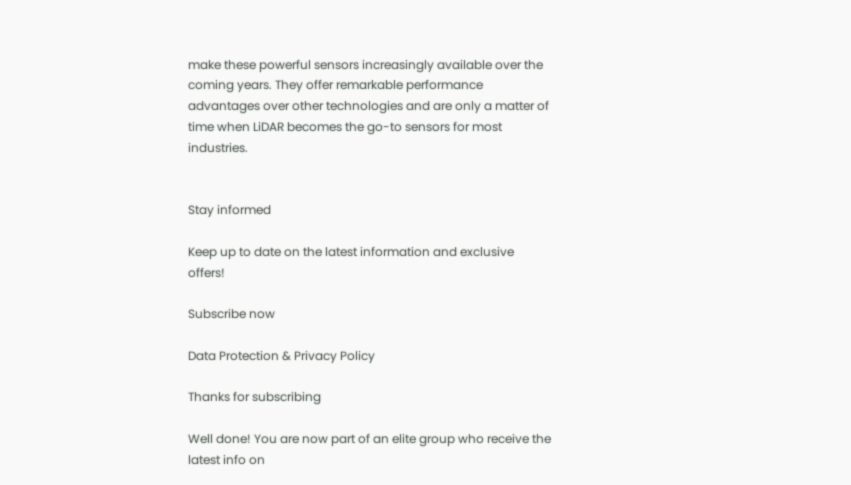make these powerful sensors increasingly available over the coming years. They offer remarkable performance advantages over other technologies and are only a matter of time when LiDAR becomes the go-to sensors for most industries.


Stay informed

Keep up to date on the latest information and exclusive offers!

Subscribe now

Data Protection & Privacy Policy

Thanks for subscribing

Well done! You are now part of an elite group who receive the latest info on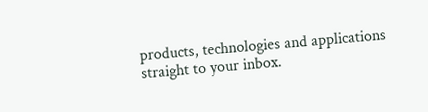products, technologies and applications straight to your inbox.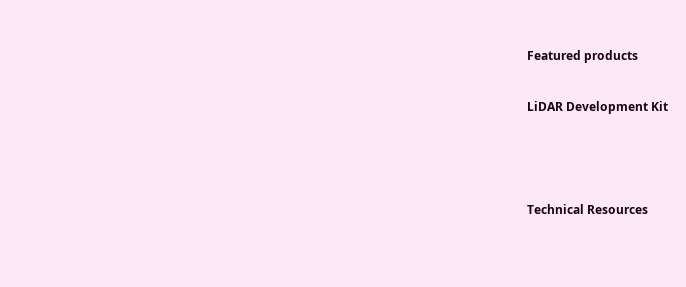Featured products

LiDAR Development Kit



Technical Resources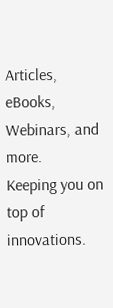Articles, eBooks, Webinars, and more.
Keeping you on top of innovations.